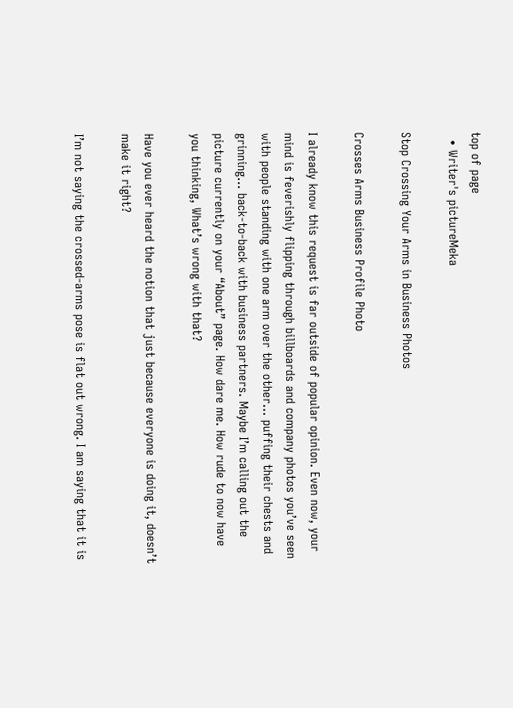top of page
  • Writer's pictureMeka

Stop Crossing Your Arms in Business Photos

Crosses Arms Business Profile Photo

I already know this request is far outside of popular opinion. Even now, your mind is feverishly flipping through billboards and company photos you’ve seen with people standing with one arm over the other… puffing their chests and grinning… back-to-back with business partners. Maybe I’m calling out the picture currently on your “About” page. How dare me. How rude to now have you thinking, What’s wrong with that?

Have you ever heard the notion that just because everyone is doing it, doesn’t make it right?

I’m not saying the crossed-arms pose is flat out wrong. I am saying that it is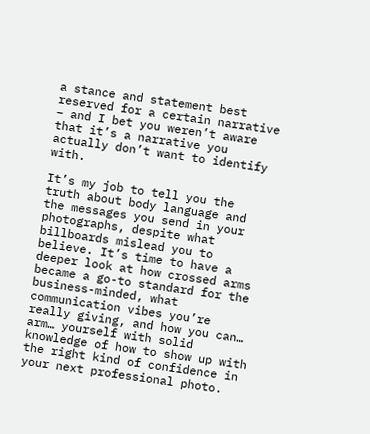a stance and statement best reserved for a certain narrative – and I bet you weren’t aware that it’s a narrative you actually don’t want to identify with.

It’s my job to tell you the truth about body language and the messages you send in your photographs, despite what billboards mislead you to believe. It’s time to have a deeper look at how crossed arms became a go-to standard for the business-minded, what communication vibes you’re really giving, and how you can… arm… yourself with solid knowledge of how to show up with the right kind of confidence in your next professional photo.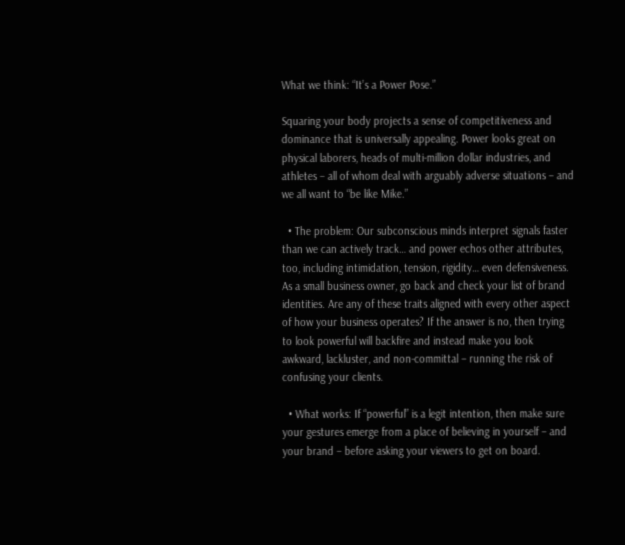What we think: “It’s a Power Pose.”

Squaring your body projects a sense of competitiveness and dominance that is universally appealing. Power looks great on physical laborers, heads of multi-million dollar industries, and athletes – all of whom deal with arguably adverse situations – and we all want to “be like Mike.”

  • The problem: Our subconscious minds interpret signals faster than we can actively track… and power echos other attributes, too, including intimidation, tension, rigidity… even defensiveness. As a small business owner, go back and check your list of brand identities. Are any of these traits aligned with every other aspect of how your business operates? If the answer is no, then trying to look powerful will backfire and instead make you look awkward, lackluster, and non-committal – running the risk of confusing your clients.

  • What works: If “powerful” is a legit intention, then make sure your gestures emerge from a place of believing in yourself – and your brand – before asking your viewers to get on board.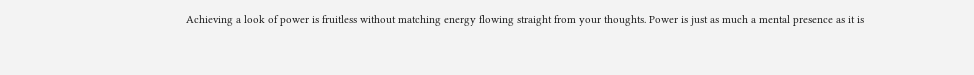Achieving a look of power is fruitless without matching energy flowing straight from your thoughts. Power is just as much a mental presence as it is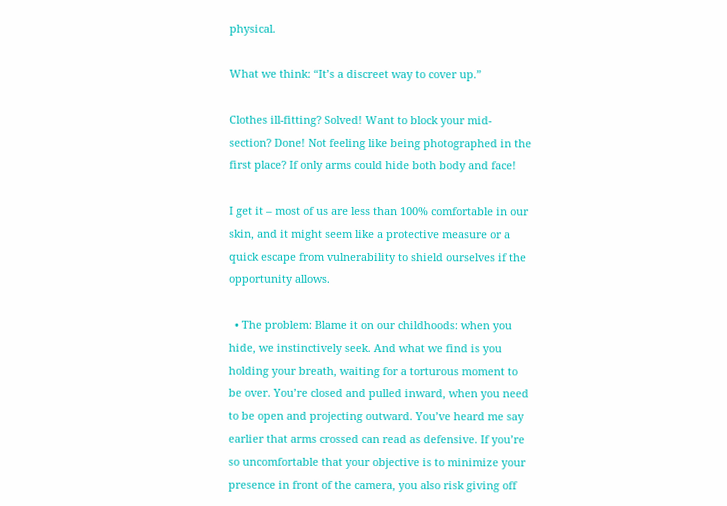physical.

What we think: “It’s a discreet way to cover up.”

Clothes ill-fitting? Solved! Want to block your mid-section? Done! Not feeling like being photographed in the first place? If only arms could hide both body and face!

I get it – most of us are less than 100% comfortable in our skin, and it might seem like a protective measure or a quick escape from vulnerability to shield ourselves if the opportunity allows.

  • The problem: Blame it on our childhoods: when you hide, we instinctively seek. And what we find is you holding your breath, waiting for a torturous moment to be over. You’re closed and pulled inward, when you need to be open and projecting outward. You’ve heard me say earlier that arms crossed can read as defensive. If you’re so uncomfortable that your objective is to minimize your presence in front of the camera, you also risk giving off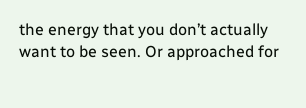the energy that you don’t actually want to be seen. Or approached for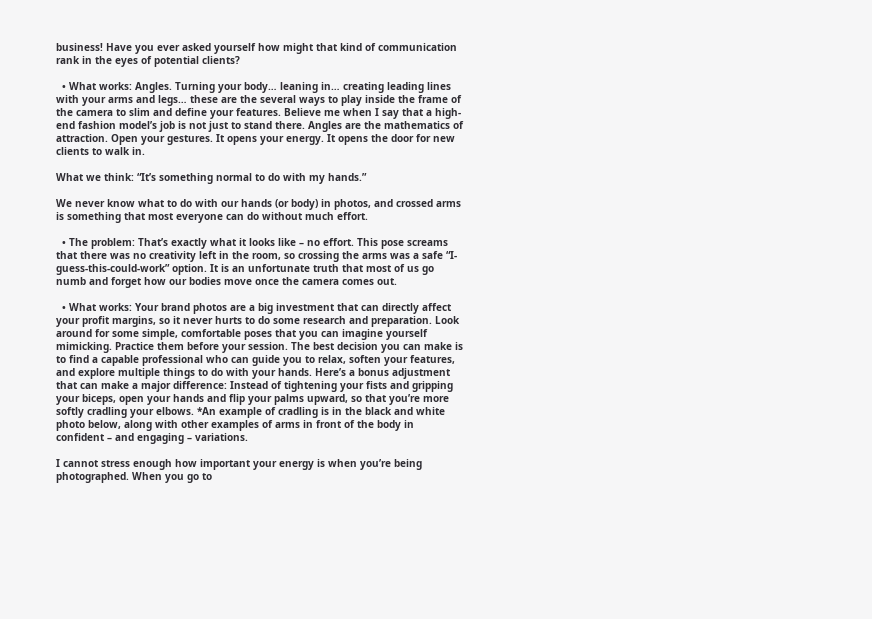business! Have you ever asked yourself how might that kind of communication rank in the eyes of potential clients?

  • What works: Angles. Turning your body… leaning in… creating leading lines with your arms and legs… these are the several ways to play inside the frame of the camera to slim and define your features. Believe me when I say that a high-end fashion model’s job is not just to stand there. Angles are the mathematics of attraction. Open your gestures. It opens your energy. It opens the door for new clients to walk in.

What we think: “It’s something normal to do with my hands.”

We never know what to do with our hands (or body) in photos, and crossed arms is something that most everyone can do without much effort.

  • The problem: That’s exactly what it looks like – no effort. This pose screams that there was no creativity left in the room, so crossing the arms was a safe “I-guess-this-could-work” option. It is an unfortunate truth that most of us go numb and forget how our bodies move once the camera comes out.

  • What works: Your brand photos are a big investment that can directly affect your profit margins, so it never hurts to do some research and preparation. Look around for some simple, comfortable poses that you can imagine yourself mimicking. Practice them before your session. The best decision you can make is to find a capable professional who can guide you to relax, soften your features, and explore multiple things to do with your hands. Here’s a bonus adjustment that can make a major difference: Instead of tightening your fists and gripping your biceps, open your hands and flip your palms upward, so that you’re more softly cradling your elbows. *An example of cradling is in the black and white photo below, along with other examples of arms in front of the body in confident – and engaging – variations.

I cannot stress enough how important your energy is when you’re being photographed. When you go to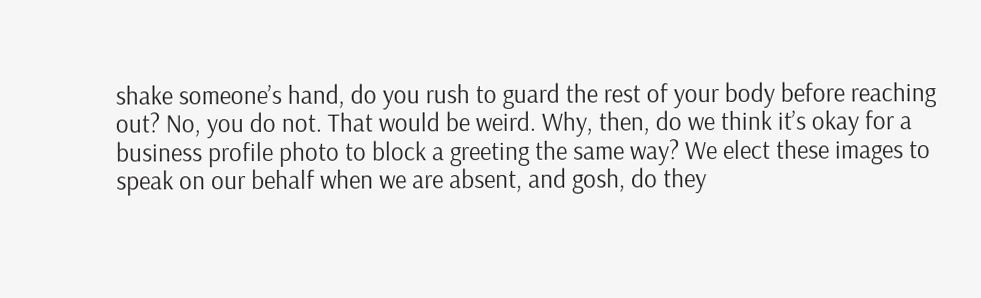shake someone’s hand, do you rush to guard the rest of your body before reaching out? No, you do not. That would be weird. Why, then, do we think it’s okay for a business profile photo to block a greeting the same way? We elect these images to speak on our behalf when we are absent, and gosh, do they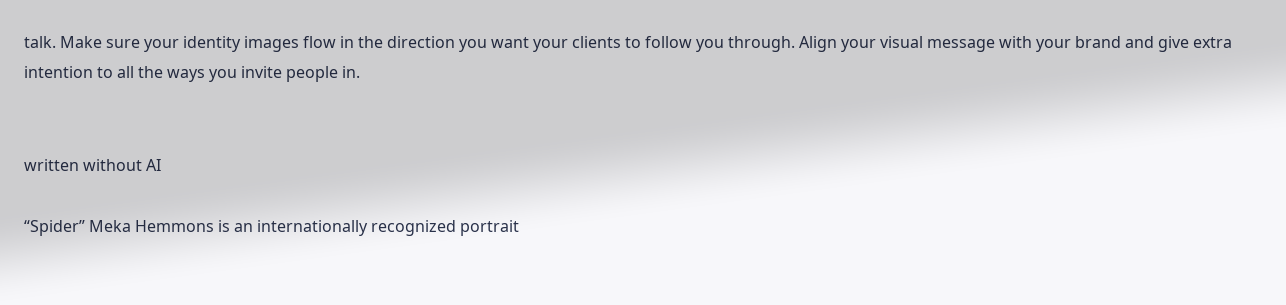talk. Make sure your identity images flow in the direction you want your clients to follow you through. Align your visual message with your brand and give extra intention to all the ways you invite people in.


written without AI

“Spider” Meka Hemmons is an internationally recognized portrait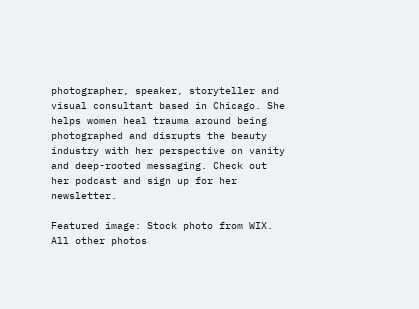photographer, speaker, storyteller and visual consultant based in Chicago. She helps women heal trauma around being photographed and disrupts the beauty industry with her perspective on vanity and deep-rooted messaging. Check out her podcast and sign up for her newsletter.

Featured image: Stock photo from WIX. All other photos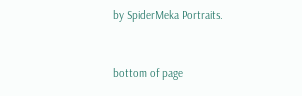by SpiderMeka Portraits.


bottom of page